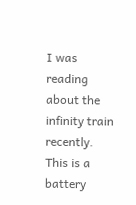I was reading about the infinity train recently. This is a battery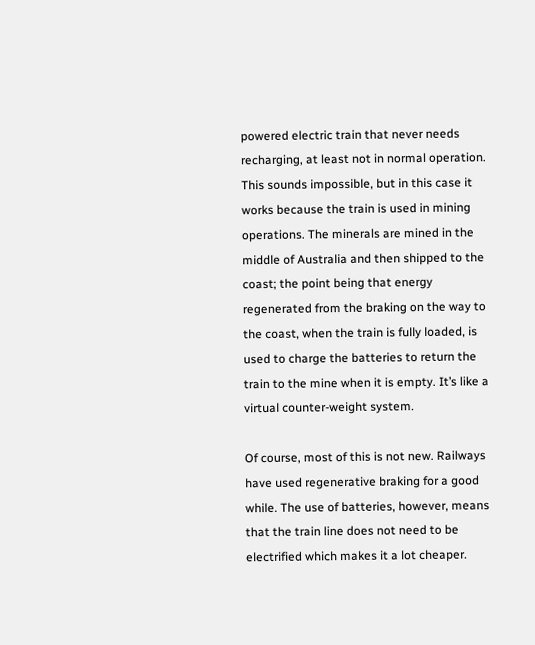powered electric train that never needs recharging, at least not in normal operation. This sounds impossible, but in this case it works because the train is used in mining operations. The minerals are mined in the middle of Australia and then shipped to the coast; the point being that energy regenerated from the braking on the way to the coast, when the train is fully loaded, is used to charge the batteries to return the train to the mine when it is empty. It’s like a virtual counter-weight system.

Of course, most of this is not new. Railways have used regenerative braking for a good while. The use of batteries, however, means that the train line does not need to be electrified which makes it a lot cheaper.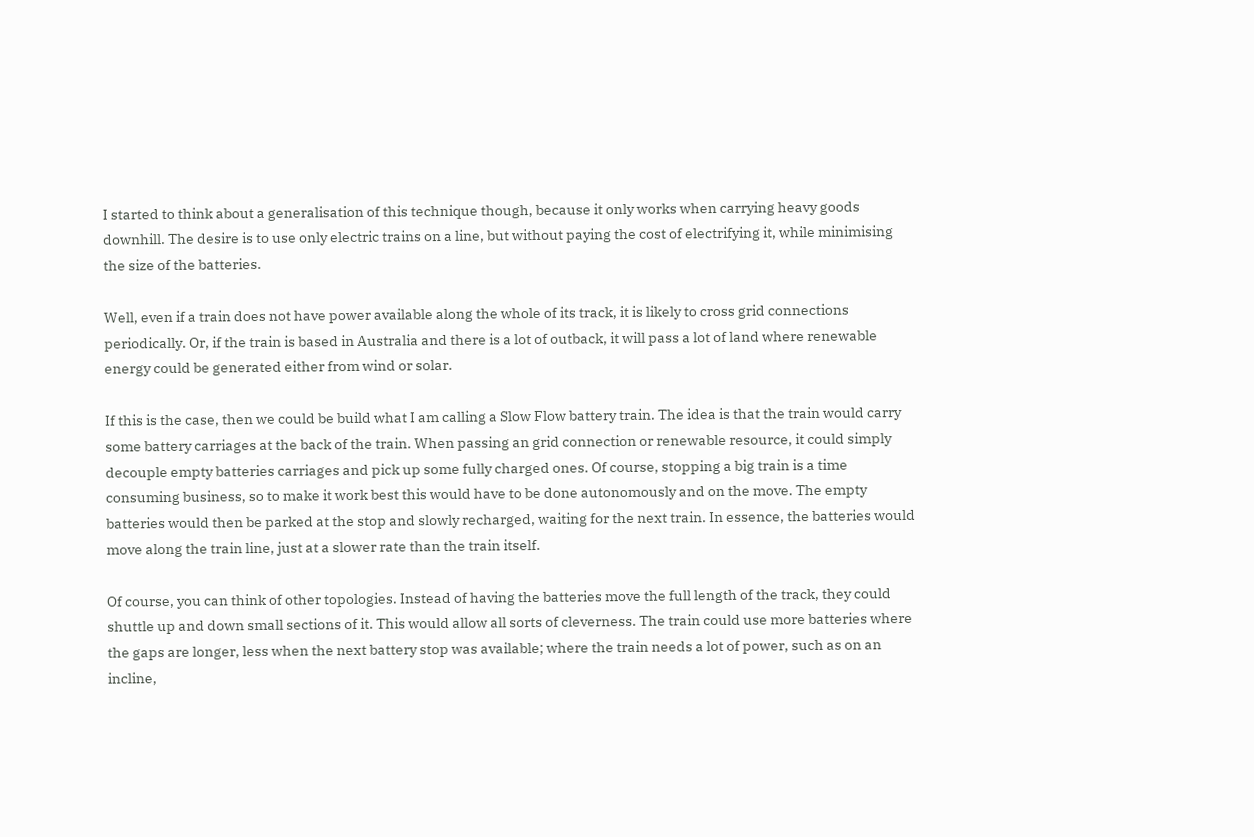I started to think about a generalisation of this technique though, because it only works when carrying heavy goods downhill. The desire is to use only electric trains on a line, but without paying the cost of electrifying it, while minimising the size of the batteries.

Well, even if a train does not have power available along the whole of its track, it is likely to cross grid connections periodically. Or, if the train is based in Australia and there is a lot of outback, it will pass a lot of land where renewable energy could be generated either from wind or solar.

If this is the case, then we could be build what I am calling a Slow Flow battery train. The idea is that the train would carry some battery carriages at the back of the train. When passing an grid connection or renewable resource, it could simply decouple empty batteries carriages and pick up some fully charged ones. Of course, stopping a big train is a time consuming business, so to make it work best this would have to be done autonomously and on the move. The empty batteries would then be parked at the stop and slowly recharged, waiting for the next train. In essence, the batteries would move along the train line, just at a slower rate than the train itself.

Of course, you can think of other topologies. Instead of having the batteries move the full length of the track, they could shuttle up and down small sections of it. This would allow all sorts of cleverness. The train could use more batteries where the gaps are longer, less when the next battery stop was available; where the train needs a lot of power, such as on an incline,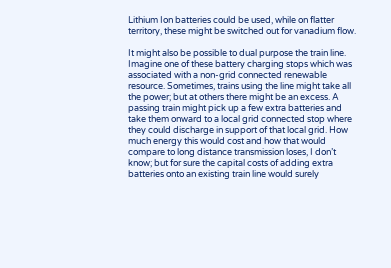Lithium Ion batteries could be used, while on flatter territory, these might be switched out for vanadium flow.

It might also be possible to dual purpose the train line. Imagine one of these battery charging stops which was associated with a non-grid connected renewable resource. Sometimes, trains using the line might take all the power; but at others there might be an excess. A passing train might pick up a few extra batteries and take them onward to a local grid connected stop where they could discharge in support of that local grid. How much energy this would cost and how that would compare to long distance transmission loses, I don’t know; but for sure the capital costs of adding extra batteries onto an existing train line would surely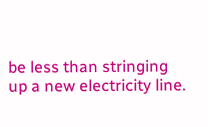be less than stringing up a new electricity line.